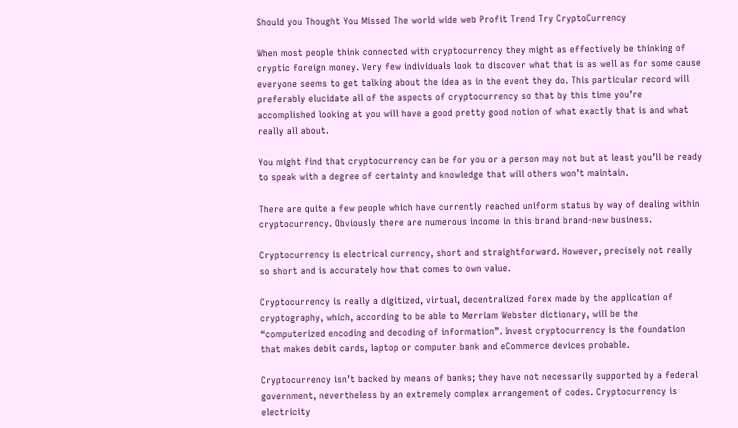Should you Thought You Missed The world wide web Profit Trend Try CryptoCurrency

When most people think connected with cryptocurrency they might as effectively be thinking of cryptic foreign money. Very few individuals look to discover what that is as well as for some cause everyone seems to get talking about the idea as in the event they do. This particular record will preferably elucidate all of the aspects of cryptocurrency so that by this time you’re accomplished looking at you will have a good pretty good notion of what exactly that is and what really all about.

You might find that cryptocurrency can be for you or a person may not but at least you’ll be ready to speak with a degree of certainty and knowledge that will others won’t maintain.

There are quite a few people which have currently reached uniform status by way of dealing within cryptocurrency. Obviously there are numerous income in this brand brand-new business.

Cryptocurrency is electrical currency, short and straightforward. However, precisely not really so short and is accurately how that comes to own value.

Cryptocurrency is really a digitized, virtual, decentralized forex made by the application of cryptography, which, according to be able to Merriam Webster dictionary, will be the “computerized encoding and decoding of information”. Invest cryptocurrency is the foundation that makes debit cards, laptop or computer bank and eCommerce devices probable.

Cryptocurrency isn’t backed by means of banks; they have not necessarily supported by a federal government, nevertheless by an extremely complex arrangement of codes. Cryptocurrency is electricity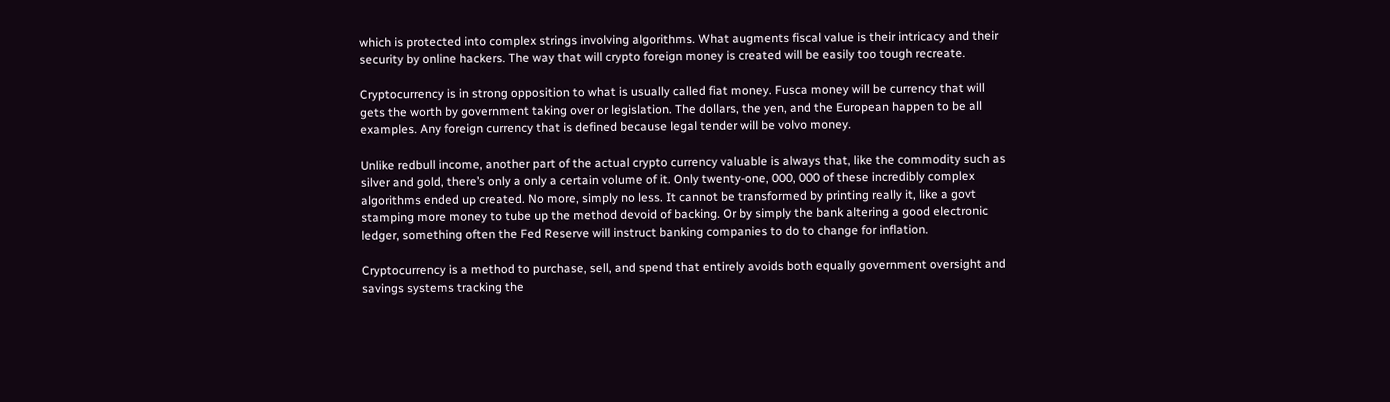which is protected into complex strings involving algorithms. What augments fiscal value is their intricacy and their security by online hackers. The way that will crypto foreign money is created will be easily too tough recreate.

Cryptocurrency is in strong opposition to what is usually called fiat money. Fusca money will be currency that will gets the worth by government taking over or legislation. The dollars, the yen, and the European happen to be all examples. Any foreign currency that is defined because legal tender will be volvo money.

Unlike redbull income, another part of the actual crypto currency valuable is always that, like the commodity such as silver and gold, there’s only a only a certain volume of it. Only twenty-one, 000, 000 of these incredibly complex algorithms ended up created. No more, simply no less. It cannot be transformed by printing really it, like a govt stamping more money to tube up the method devoid of backing. Or by simply the bank altering a good electronic ledger, something often the Fed Reserve will instruct banking companies to do to change for inflation.

Cryptocurrency is a method to purchase, sell, and spend that entirely avoids both equally government oversight and savings systems tracking the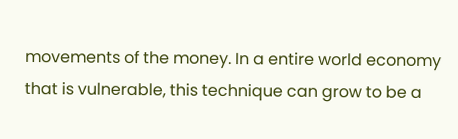movements of the money. In a entire world economy that is vulnerable, this technique can grow to be a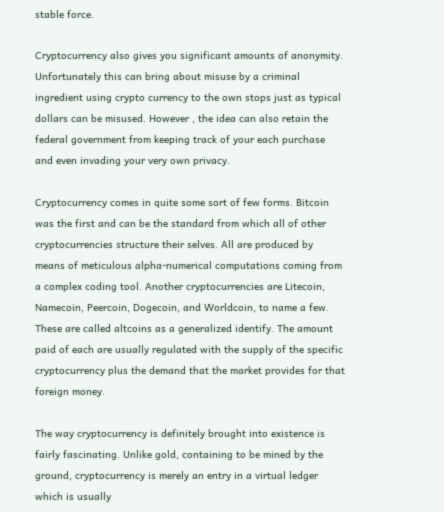stable force.

Cryptocurrency also gives you significant amounts of anonymity. Unfortunately this can bring about misuse by a criminal ingredient using crypto currency to the own stops just as typical dollars can be misused. However , the idea can also retain the federal government from keeping track of your each purchase and even invading your very own privacy.

Cryptocurrency comes in quite some sort of few forms. Bitcoin was the first and can be the standard from which all of other cryptocurrencies structure their selves. All are produced by means of meticulous alpha-numerical computations coming from a complex coding tool. Another cryptocurrencies are Litecoin, Namecoin, Peercoin, Dogecoin, and Worldcoin, to name a few. These are called altcoins as a generalized identify. The amount paid of each are usually regulated with the supply of the specific cryptocurrency plus the demand that the market provides for that foreign money.

The way cryptocurrency is definitely brought into existence is fairly fascinating. Unlike gold, containing to be mined by the ground, cryptocurrency is merely an entry in a virtual ledger which is usually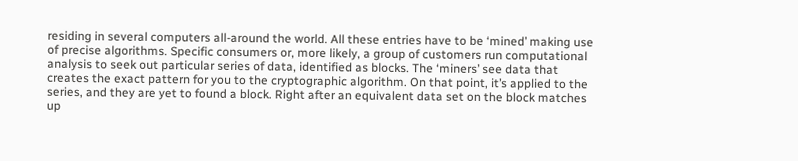residing in several computers all-around the world. All these entries have to be ‘mined’ making use of precise algorithms. Specific consumers or, more likely, a group of customers run computational analysis to seek out particular series of data, identified as blocks. The ‘miners’ see data that creates the exact pattern for you to the cryptographic algorithm. On that point, it’s applied to the series, and they are yet to found a block. Right after an equivalent data set on the block matches up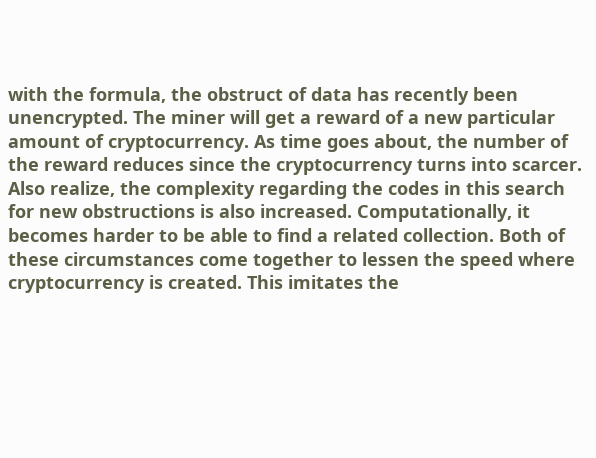with the formula, the obstruct of data has recently been unencrypted. The miner will get a reward of a new particular amount of cryptocurrency. As time goes about, the number of the reward reduces since the cryptocurrency turns into scarcer. Also realize, the complexity regarding the codes in this search for new obstructions is also increased. Computationally, it becomes harder to be able to find a related collection. Both of these circumstances come together to lessen the speed where cryptocurrency is created. This imitates the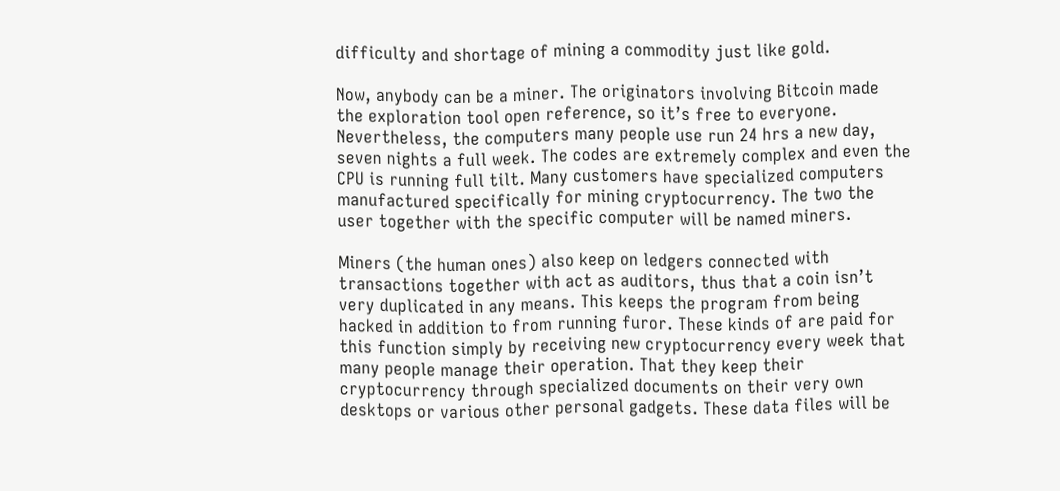difficulty and shortage of mining a commodity just like gold.

Now, anybody can be a miner. The originators involving Bitcoin made the exploration tool open reference, so it’s free to everyone. Nevertheless, the computers many people use run 24 hrs a new day, seven nights a full week. The codes are extremely complex and even the CPU is running full tilt. Many customers have specialized computers manufactured specifically for mining cryptocurrency. The two the user together with the specific computer will be named miners.

Miners (the human ones) also keep on ledgers connected with transactions together with act as auditors, thus that a coin isn’t very duplicated in any means. This keeps the program from being hacked in addition to from running furor. These kinds of are paid for this function simply by receiving new cryptocurrency every week that many people manage their operation. That they keep their cryptocurrency through specialized documents on their very own desktops or various other personal gadgets. These data files will be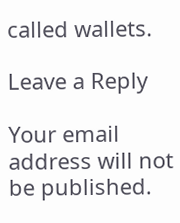called wallets.

Leave a Reply

Your email address will not be published.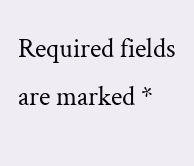Required fields are marked *